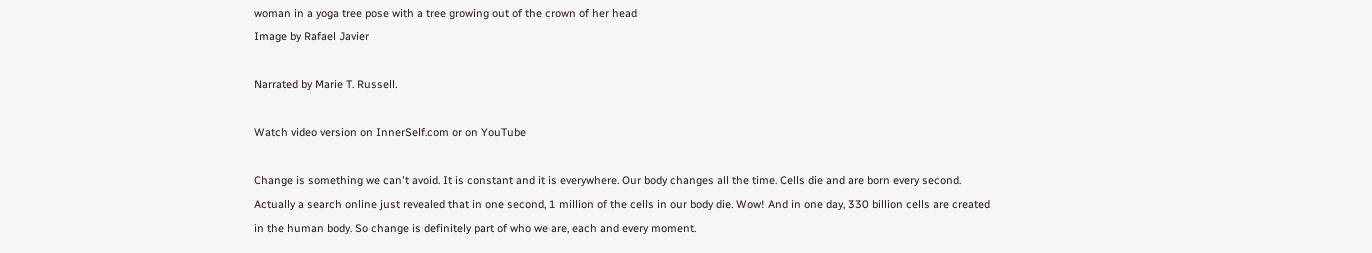woman in a yoga tree pose with a tree growing out of the crown of her head
Image by Rafael Javier

Narrated by Marie T. Russell.

Watch video version on InnerSelf.com or on YouTube

Change is something we can't avoid. It is constant and it is everywhere. Our body changes all the time. Cells die and are born every second. Actually a search online just revealed that in one second, 1 million of the cells in our body die. Wow! And in one day, 330 billion cells are created in the human body. So change is definitely part of who we are, each and every moment.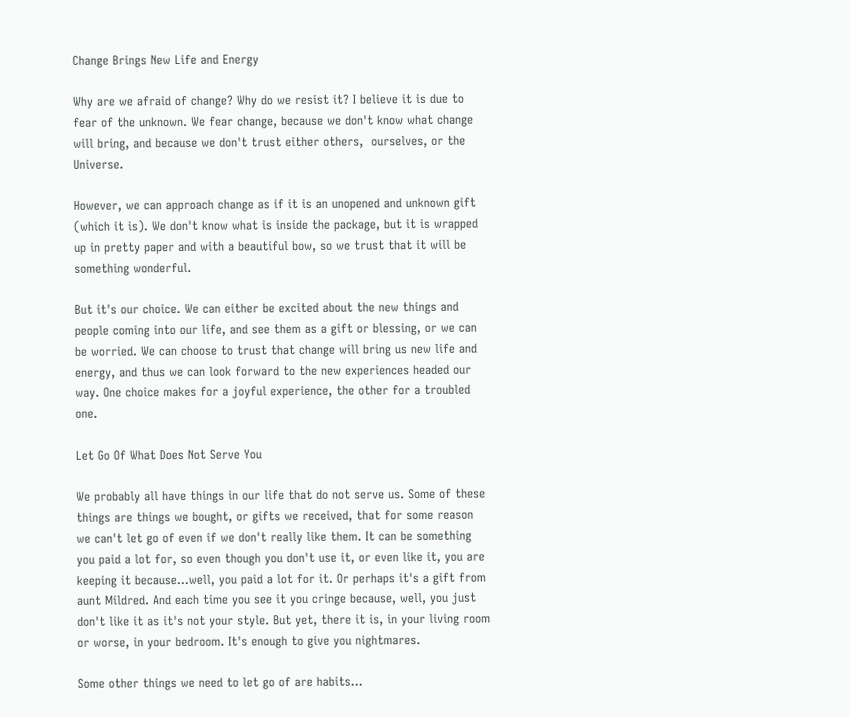Change Brings New Life and Energy

Why are we afraid of change? Why do we resist it? I believe it is due to fear of the unknown. We fear change, because we don't know what change will bring, and because we don't trust either others,  ourselves, or the Universe.

However, we can approach change as if it is an unopened and unknown gift (which it is). We don't know what is inside the package, but it is wrapped up in pretty paper and with a beautiful bow, so we trust that it will be something wonderful.

But it's our choice. We can either be excited about the new things and people coming into our life, and see them as a gift or blessing, or we can be worried. We can choose to trust that change will bring us new life and energy, and thus we can look forward to the new experiences headed our way. One choice makes for a joyful experience, the other for a troubled one.

Let Go Of What Does Not Serve You

We probably all have things in our life that do not serve us. Some of these things are things we bought, or gifts we received, that for some reason we can't let go of even if we don't really like them. It can be something you paid a lot for, so even though you don't use it, or even like it, you are keeping it because...well, you paid a lot for it. Or perhaps it's a gift from aunt Mildred. And each time you see it you cringe because, well, you just don't like it as it's not your style. But yet, there it is, in your living room or worse, in your bedroom. It's enough to give you nightmares.

Some other things we need to let go of are habits...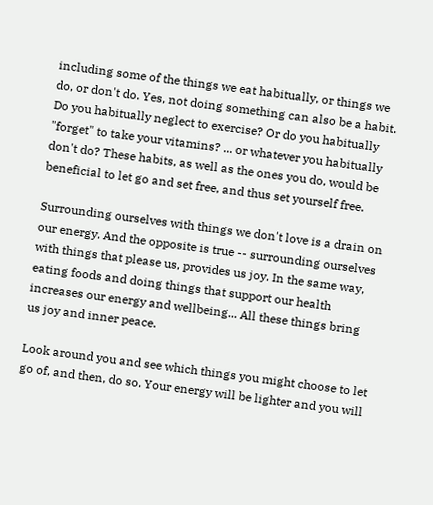including some of the things we eat habitually, or things we do, or don't do. Yes, not doing something can also be a habit. Do you habitually neglect to exercise? Or do you habitually "forget" to take your vitamins? ... or whatever you habitually don't do? These habits, as well as the ones you do, would be beneficial to let go and set free, and thus set yourself free.

Surrounding ourselves with things we don't love is a drain on our energy. And the opposite is true -- surrounding ourselves with things that please us, provides us joy. In the same way, eating foods and doing things that support our health increases our energy and wellbeing... All these things bring us joy and inner peace.

Look around you and see which things you might choose to let go of, and then, do so. Your energy will be lighter and you will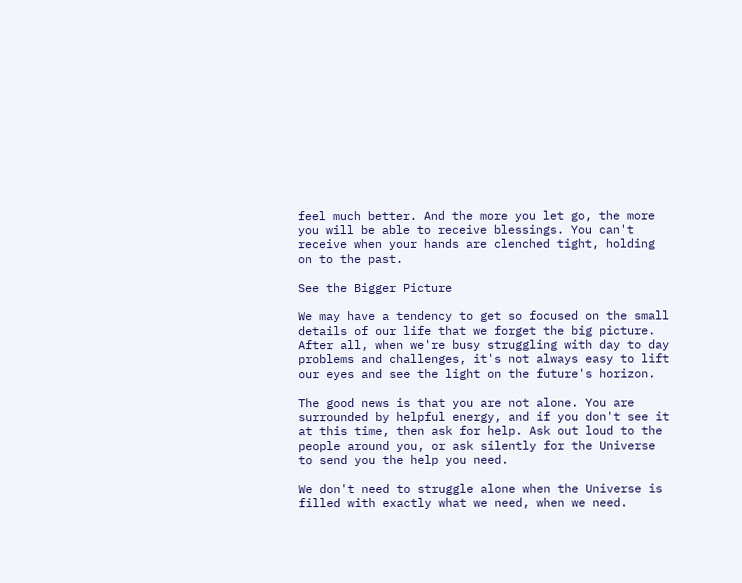feel much better. And the more you let go, the more you will be able to receive blessings. You can't receive when your hands are clenched tight, holding on to the past.

See the Bigger Picture

We may have a tendency to get so focused on the small details of our life that we forget the big picture.  After all, when we're busy struggling with day to day problems and challenges, it's not always easy to lift our eyes and see the light on the future's horizon.

The good news is that you are not alone. You are surrounded by helpful energy, and if you don't see it at this time, then ask for help. Ask out loud to the people around you, or ask silently for the Universe to send you the help you need.

We don't need to struggle alone when the Universe is filled with exactly what we need, when we need.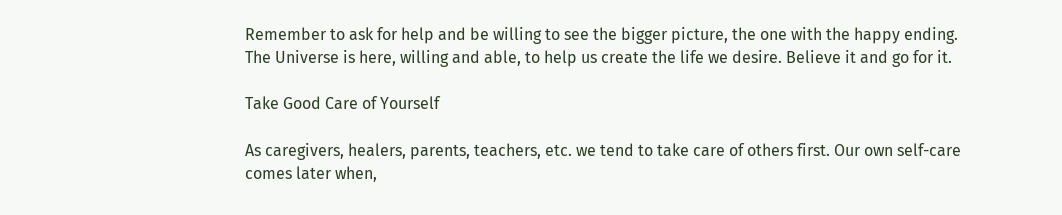Remember to ask for help and be willing to see the bigger picture, the one with the happy ending. The Universe is here, willing and able, to help us create the life we desire. Believe it and go for it.

Take Good Care of Yourself

As caregivers, healers, parents, teachers, etc. we tend to take care of others first. Our own self-care comes later when,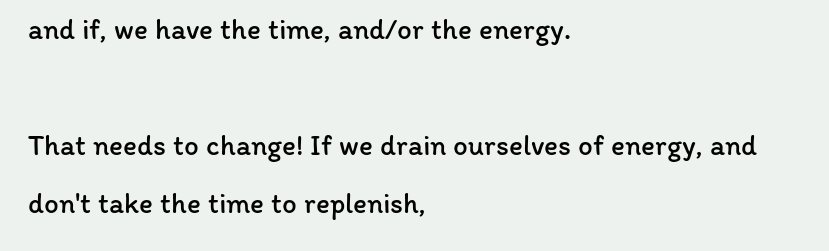and if, we have the time, and/or the energy.

That needs to change! If we drain ourselves of energy, and don't take the time to replenish,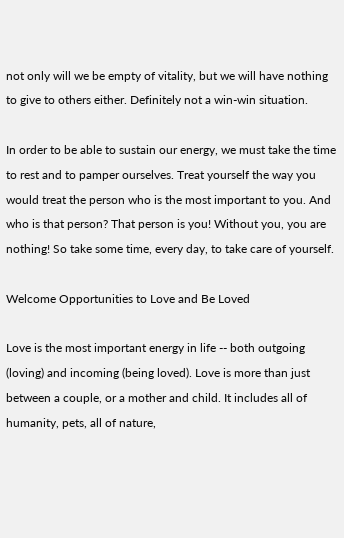not only will we be empty of vitality, but we will have nothing to give to others either. Definitely not a win-win situation.

In order to be able to sustain our energy, we must take the time to rest and to pamper ourselves. Treat yourself the way you would treat the person who is the most important to you. And who is that person? That person is you! Without you, you are nothing! So take some time, every day, to take care of yourself.

Welcome Opportunities to Love and Be Loved

Love is the most important energy in life -- both outgoing (loving) and incoming (being loved). Love is more than just between a couple, or a mother and child. It includes all of humanity, pets, all of nature,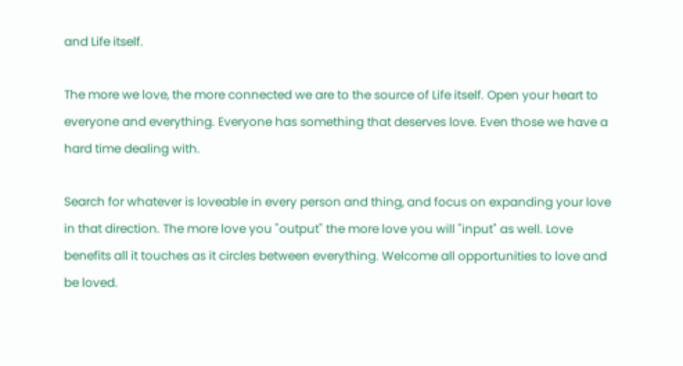and Life itself.

The more we love, the more connected we are to the source of Life itself. Open your heart to everyone and everything. Everyone has something that deserves love. Even those we have a hard time dealing with.

Search for whatever is loveable in every person and thing, and focus on expanding your love in that direction. The more love you "output" the more love you will "input" as well. Love benefits all it touches as it circles between everything. Welcome all opportunities to love and be loved.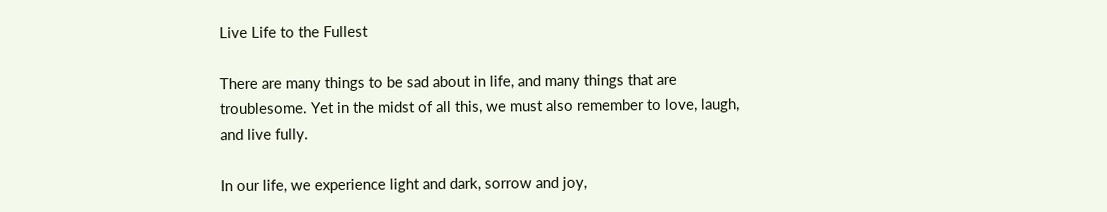Live Life to the Fullest

There are many things to be sad about in life, and many things that are troublesome. Yet in the midst of all this, we must also remember to love, laugh, and live fully.

In our life, we experience light and dark, sorrow and joy,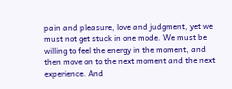pain and pleasure, love and judgment, yet we must not get stuck in one mode. We must be willing to feel the energy in the moment, and then move on to the next moment and the next experience. And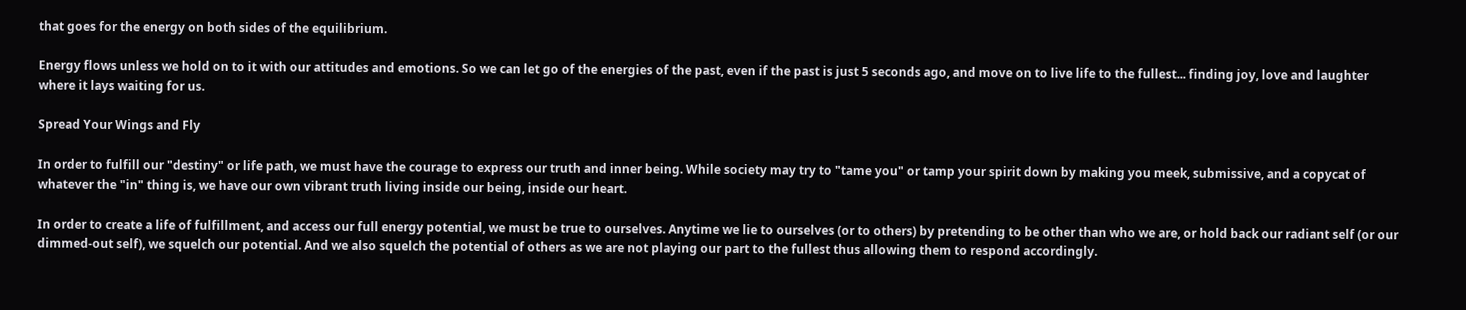that goes for the energy on both sides of the equilibrium.

Energy flows unless we hold on to it with our attitudes and emotions. So we can let go of the energies of the past, even if the past is just 5 seconds ago, and move on to live life to the fullest... finding joy, love and laughter where it lays waiting for us.

Spread Your Wings and Fly

In order to fulfill our "destiny" or life path, we must have the courage to express our truth and inner being. While society may try to "tame you" or tamp your spirit down by making you meek, submissive, and a copycat of whatever the "in" thing is, we have our own vibrant truth living inside our being, inside our heart.

In order to create a life of fulfillment, and access our full energy potential, we must be true to ourselves. Anytime we lie to ourselves (or to others) by pretending to be other than who we are, or hold back our radiant self (or our dimmed-out self), we squelch our potential. And we also squelch the potential of others as we are not playing our part to the fullest thus allowing them to respond accordingly.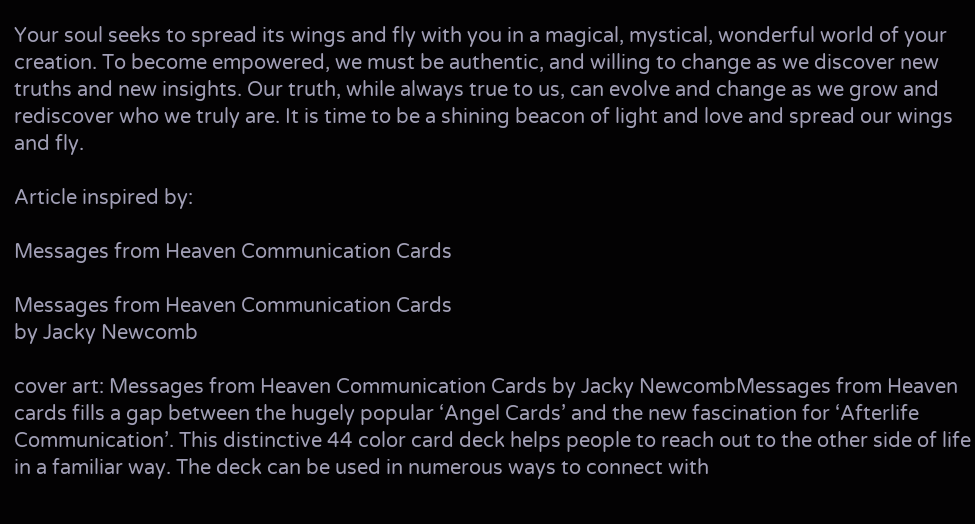Your soul seeks to spread its wings and fly with you in a magical, mystical, wonderful world of your creation. To become empowered, we must be authentic, and willing to change as we discover new truths and new insights. Our truth, while always true to us, can evolve and change as we grow and rediscover who we truly are. It is time to be a shining beacon of light and love and spread our wings and fly.

Article inspired by:

Messages from Heaven Communication Cards

Messages from Heaven Communication Cards
by Jacky Newcomb

cover art: Messages from Heaven Communication Cards by Jacky NewcombMessages from Heaven cards fills a gap between the hugely popular ‘Angel Cards’ and the new fascination for ‘Afterlife Communication’. This distinctive 44 color card deck helps people to reach out to the other side of life in a familiar way. The deck can be used in numerous ways to connect with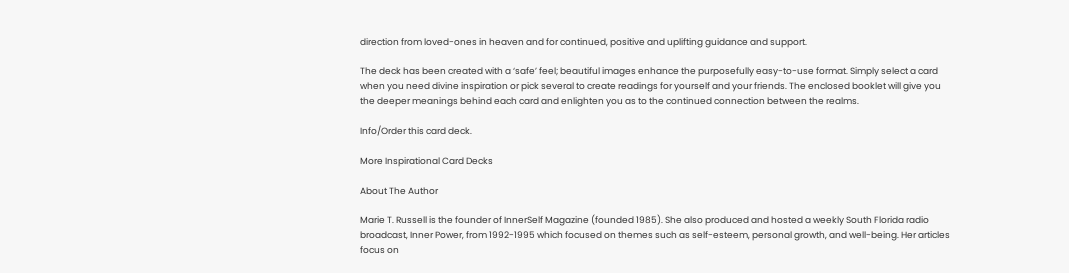direction from loved-ones in heaven and for continued, positive and uplifting guidance and support.

The deck has been created with a ‘safe’ feel; beautiful images enhance the purposefully easy-to-use format. Simply select a card when you need divine inspiration or pick several to create readings for yourself and your friends. The enclosed booklet will give you the deeper meanings behind each card and enlighten you as to the continued connection between the realms.

Info/Order this card deck.

More Inspirational Card Decks

About The Author

Marie T. Russell is the founder of InnerSelf Magazine (founded 1985). She also produced and hosted a weekly South Florida radio broadcast, Inner Power, from 1992-1995 which focused on themes such as self-esteem, personal growth, and well-being. Her articles focus on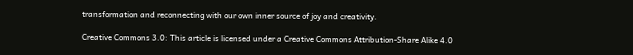transformation and reconnecting with our own inner source of joy and creativity.

Creative Commons 3.0: This article is licensed under a Creative Commons Attribution-Share Alike 4.0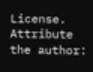License. Attribute the author: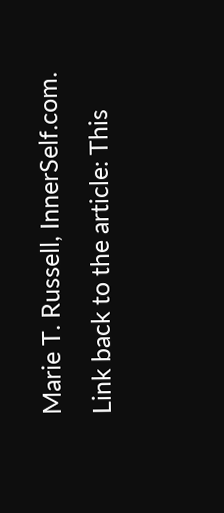Marie T. Russell, InnerSelf.com. Link back to the article: This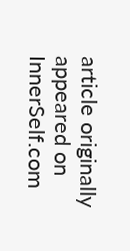article originally appeared on InnerSelf.com